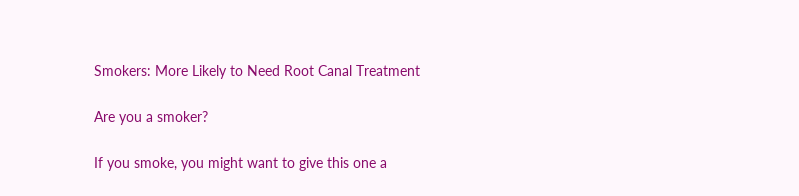Smokers: More Likely to Need Root Canal Treatment

Are you a smoker?

If you smoke, you might want to give this one a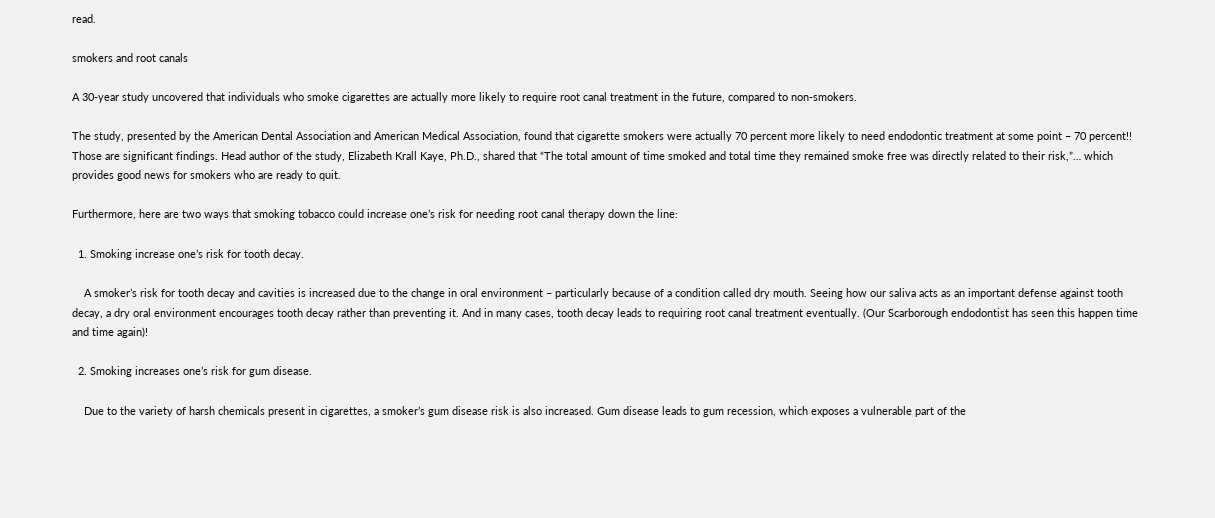read.

smokers and root canals

A 30-year study uncovered that individuals who smoke cigarettes are actually more likely to require root canal treatment in the future, compared to non-smokers.

The study, presented by the American Dental Association and American Medical Association, found that cigarette smokers were actually 70 percent more likely to need endodontic treatment at some point – 70 percent!! Those are significant findings. Head author of the study, Elizabeth Krall Kaye, Ph.D., shared that “The total amount of time smoked and total time they remained smoke free was directly related to their risk,”… which provides good news for smokers who are ready to quit.

Furthermore, here are two ways that smoking tobacco could increase one’s risk for needing root canal therapy down the line:

  1. Smoking increase one’s risk for tooth decay.

    A smoker’s risk for tooth decay and cavities is increased due to the change in oral environment – particularly because of a condition called dry mouth. Seeing how our saliva acts as an important defense against tooth decay, a dry oral environment encourages tooth decay rather than preventing it. And in many cases, tooth decay leads to requiring root canal treatment eventually. (Our Scarborough endodontist has seen this happen time and time again)!

  2. Smoking increases one’s risk for gum disease.

    Due to the variety of harsh chemicals present in cigarettes, a smoker’s gum disease risk is also increased. Gum disease leads to gum recession, which exposes a vulnerable part of the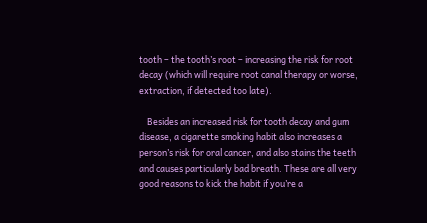tooth – the tooth’s root – increasing the risk for root decay (which will require root canal therapy or worse, extraction, if detected too late).

    Besides an increased risk for tooth decay and gum disease, a cigarette smoking habit also increases a person’s risk for oral cancer, and also stains the teeth and causes particularly bad breath. These are all very good reasons to kick the habit if you’re a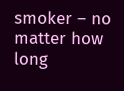smoker – no matter how long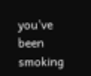you’ve been smoking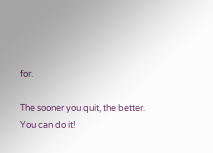for.

The sooner you quit, the better. You can do it!